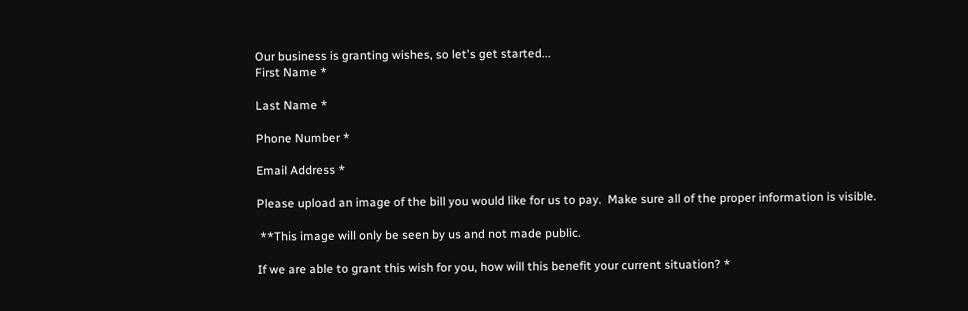Our business is granting wishes, so let's get started...
First Name *

Last Name *

Phone Number *

Email Address *

Please upload an image of the bill you would like for us to pay.  Make sure all of the proper information is visible.

 **This image will only be seen by us and not made public.

If we are able to grant this wish for you, how will this benefit your current situation? *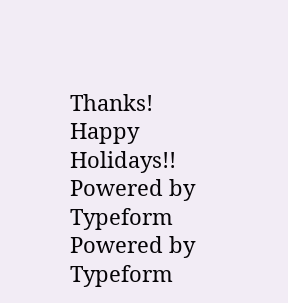Thanks!  Happy Holidays!!
Powered by Typeform
Powered by Typeform